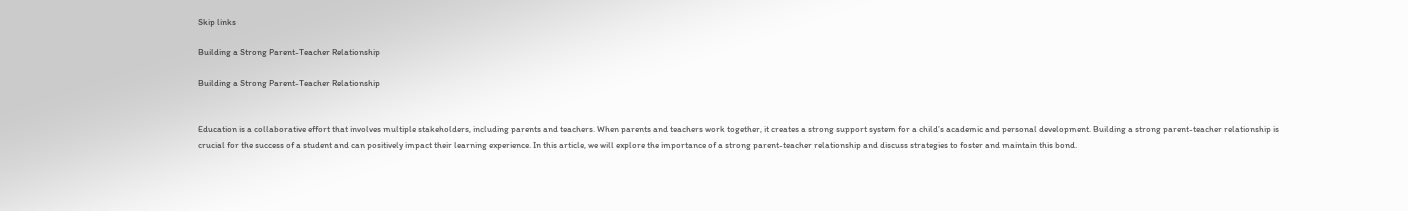Skip links

Building a Strong Parent-Teacher Relationship

Building a Strong Parent-Teacher Relationship


Education is a collaborative effort that involves multiple stakeholders, including parents and teachers. When parents and teachers work together, it creates a strong support system for a child’s academic and personal development. Building a strong parent-teacher relationship is crucial for the success of a student and can positively impact their learning experience. In this article, we will explore the importance of a strong parent-teacher relationship and discuss strategies to foster and maintain this bond.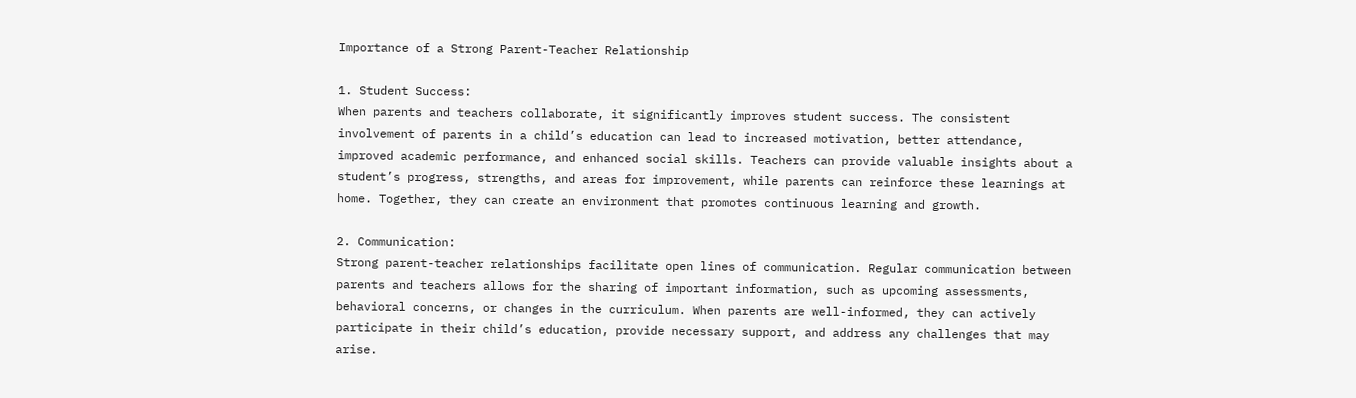Importance of a Strong Parent-Teacher Relationship

1. Student Success:
When parents and teachers collaborate, it significantly improves student success. The consistent involvement of parents in a child’s education can lead to increased motivation, better attendance, improved academic performance, and enhanced social skills. Teachers can provide valuable insights about a student’s progress, strengths, and areas for improvement, while parents can reinforce these learnings at home. Together, they can create an environment that promotes continuous learning and growth.

2. Communication:
Strong parent-teacher relationships facilitate open lines of communication. Regular communication between parents and teachers allows for the sharing of important information, such as upcoming assessments, behavioral concerns, or changes in the curriculum. When parents are well-informed, they can actively participate in their child’s education, provide necessary support, and address any challenges that may arise.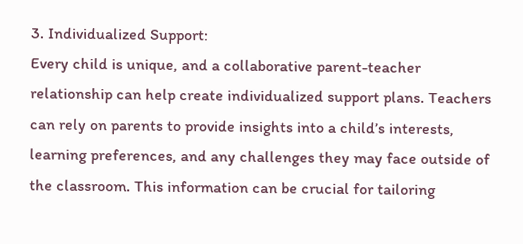3. Individualized Support:
Every child is unique, and a collaborative parent-teacher relationship can help create individualized support plans. Teachers can rely on parents to provide insights into a child’s interests, learning preferences, and any challenges they may face outside of the classroom. This information can be crucial for tailoring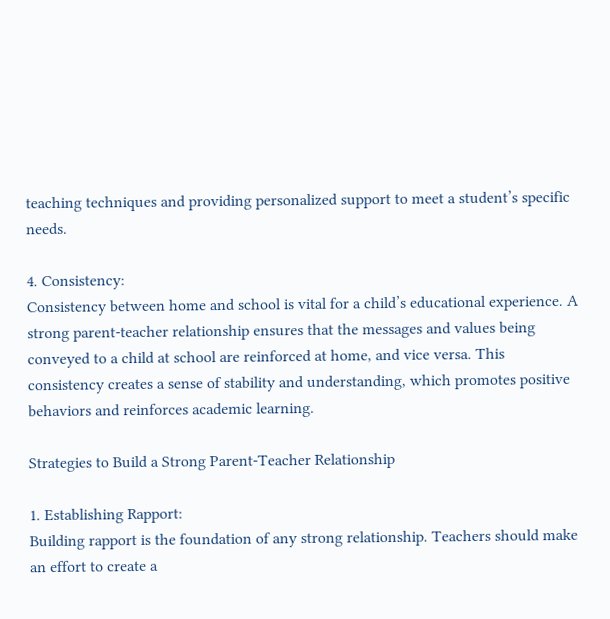teaching techniques and providing personalized support to meet a student’s specific needs.

4. Consistency:
Consistency between home and school is vital for a child’s educational experience. A strong parent-teacher relationship ensures that the messages and values being conveyed to a child at school are reinforced at home, and vice versa. This consistency creates a sense of stability and understanding, which promotes positive behaviors and reinforces academic learning.

Strategies to Build a Strong Parent-Teacher Relationship

1. Establishing Rapport:
Building rapport is the foundation of any strong relationship. Teachers should make an effort to create a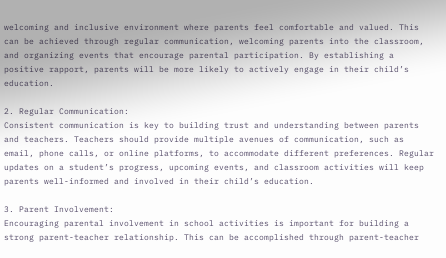welcoming and inclusive environment where parents feel comfortable and valued. This can be achieved through regular communication, welcoming parents into the classroom, and organizing events that encourage parental participation. By establishing a positive rapport, parents will be more likely to actively engage in their child’s education.

2. Regular Communication:
Consistent communication is key to building trust and understanding between parents and teachers. Teachers should provide multiple avenues of communication, such as email, phone calls, or online platforms, to accommodate different preferences. Regular updates on a student’s progress, upcoming events, and classroom activities will keep parents well-informed and involved in their child’s education.

3. Parent Involvement:
Encouraging parental involvement in school activities is important for building a strong parent-teacher relationship. This can be accomplished through parent-teacher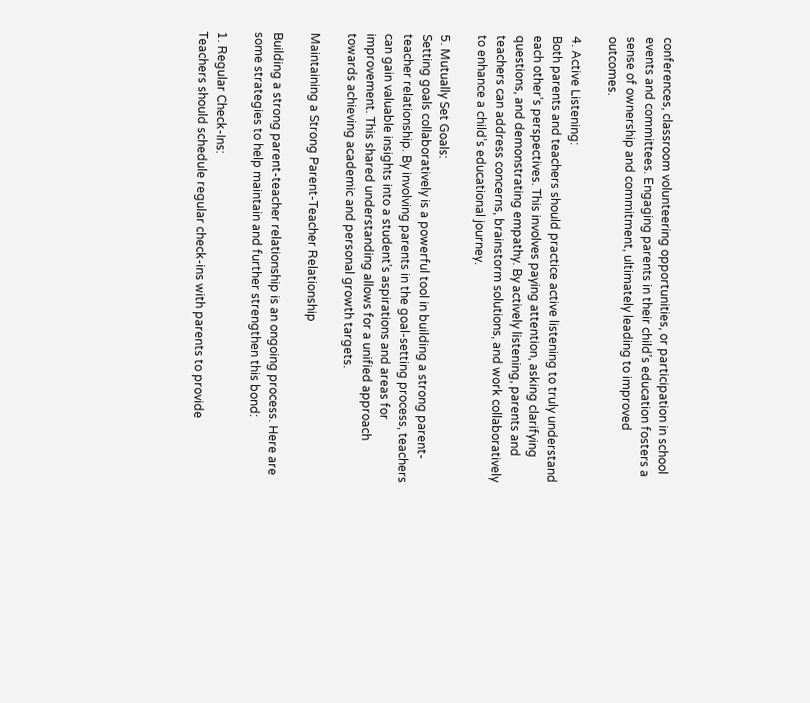conferences, classroom volunteering opportunities, or participation in school events and committees. Engaging parents in their child’s education fosters a sense of ownership and commitment, ultimately leading to improved outcomes.

4. Active Listening:
Both parents and teachers should practice active listening to truly understand each other’s perspectives. This involves paying attention, asking clarifying questions, and demonstrating empathy. By actively listening, parents and teachers can address concerns, brainstorm solutions, and work collaboratively to enhance a child’s educational journey.

5. Mutually Set Goals:
Setting goals collaboratively is a powerful tool in building a strong parent-teacher relationship. By involving parents in the goal-setting process, teachers can gain valuable insights into a student’s aspirations and areas for improvement. This shared understanding allows for a unified approach towards achieving academic and personal growth targets.

Maintaining a Strong Parent-Teacher Relationship

Building a strong parent-teacher relationship is an ongoing process. Here are some strategies to help maintain and further strengthen this bond:

1. Regular Check-Ins:
Teachers should schedule regular check-ins with parents to provide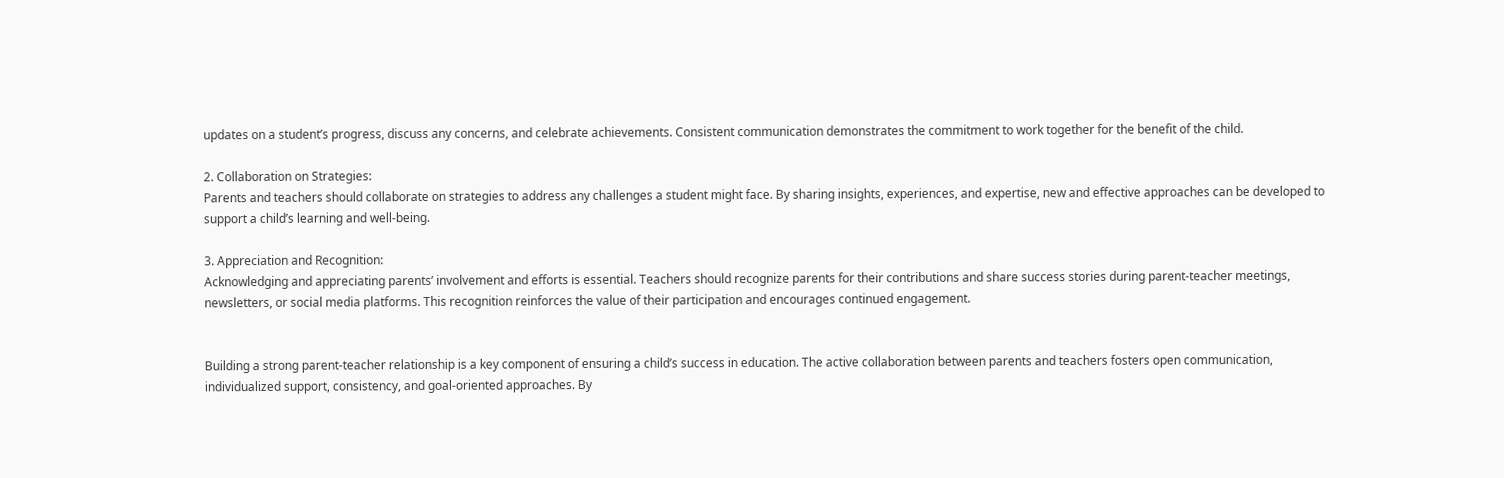updates on a student’s progress, discuss any concerns, and celebrate achievements. Consistent communication demonstrates the commitment to work together for the benefit of the child.

2. Collaboration on Strategies:
Parents and teachers should collaborate on strategies to address any challenges a student might face. By sharing insights, experiences, and expertise, new and effective approaches can be developed to support a child’s learning and well-being.

3. Appreciation and Recognition:
Acknowledging and appreciating parents’ involvement and efforts is essential. Teachers should recognize parents for their contributions and share success stories during parent-teacher meetings, newsletters, or social media platforms. This recognition reinforces the value of their participation and encourages continued engagement.


Building a strong parent-teacher relationship is a key component of ensuring a child’s success in education. The active collaboration between parents and teachers fosters open communication, individualized support, consistency, and goal-oriented approaches. By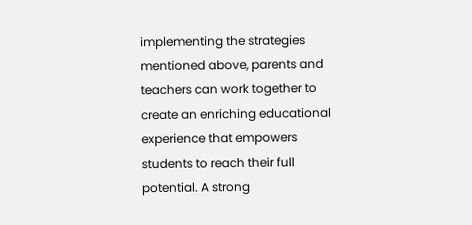implementing the strategies mentioned above, parents and teachers can work together to create an enriching educational experience that empowers students to reach their full potential. A strong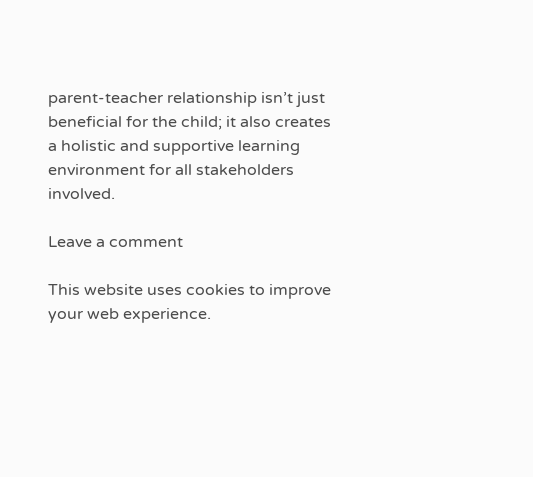parent-teacher relationship isn’t just beneficial for the child; it also creates a holistic and supportive learning environment for all stakeholders involved.

Leave a comment

This website uses cookies to improve your web experience.